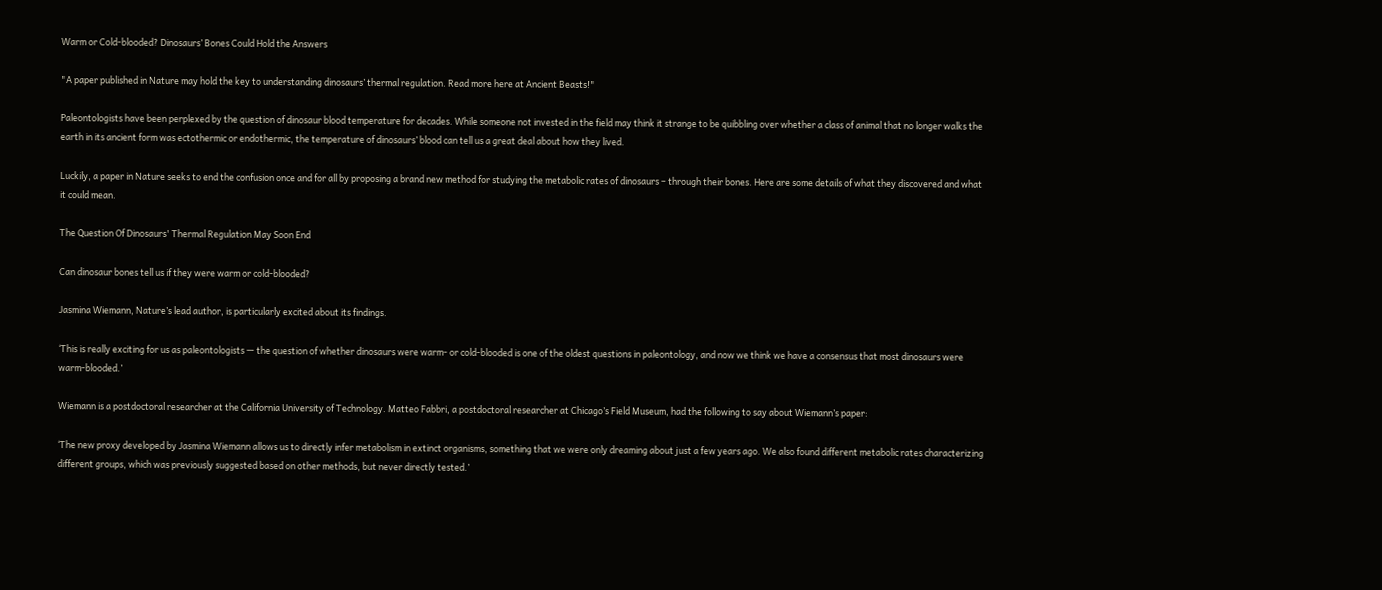Warm or Cold-blooded? Dinosaurs’ Bones Could Hold the Answers

"A paper published in Nature may hold the key to understanding dinosaurs’ thermal regulation. Read more here at Ancient Beasts!"

Paleontologists have been perplexed by the question of dinosaur blood temperature for decades. While someone not invested in the field may think it strange to be quibbling over whether a class of animal that no longer walks the earth in its ancient form was ectothermic or endothermic, the temperature of dinosaurs’ blood can tell us a great deal about how they lived.

Luckily, a paper in Nature seeks to end the confusion once and for all by proposing a brand new method for studying the metabolic rates of dinosaurs – through their bones. Here are some details of what they discovered and what it could mean.

The Question Of Dinosaurs' Thermal Regulation May Soon End

Can dinosaur bones tell us if they were warm or cold-blooded?

Jasmina Wiemann, Nature’s lead author, is particularly excited about its findings.

‘This is really exciting for us as paleontologists — the question of whether dinosaurs were warm- or cold-blooded is one of the oldest questions in paleontology, and now we think we have a consensus that most dinosaurs were warm-blooded.’

Wiemann is a postdoctoral researcher at the California University of Technology. Matteo Fabbri, a postdoctoral researcher at Chicago’s Field Museum, had the following to say about Wiemann’s paper:

‘The new proxy developed by Jasmina Wiemann allows us to directly infer metabolism in extinct organisms, something that we were only dreaming about just a few years ago. We also found different metabolic rates characterizing different groups, which was previously suggested based on other methods, but never directly tested.’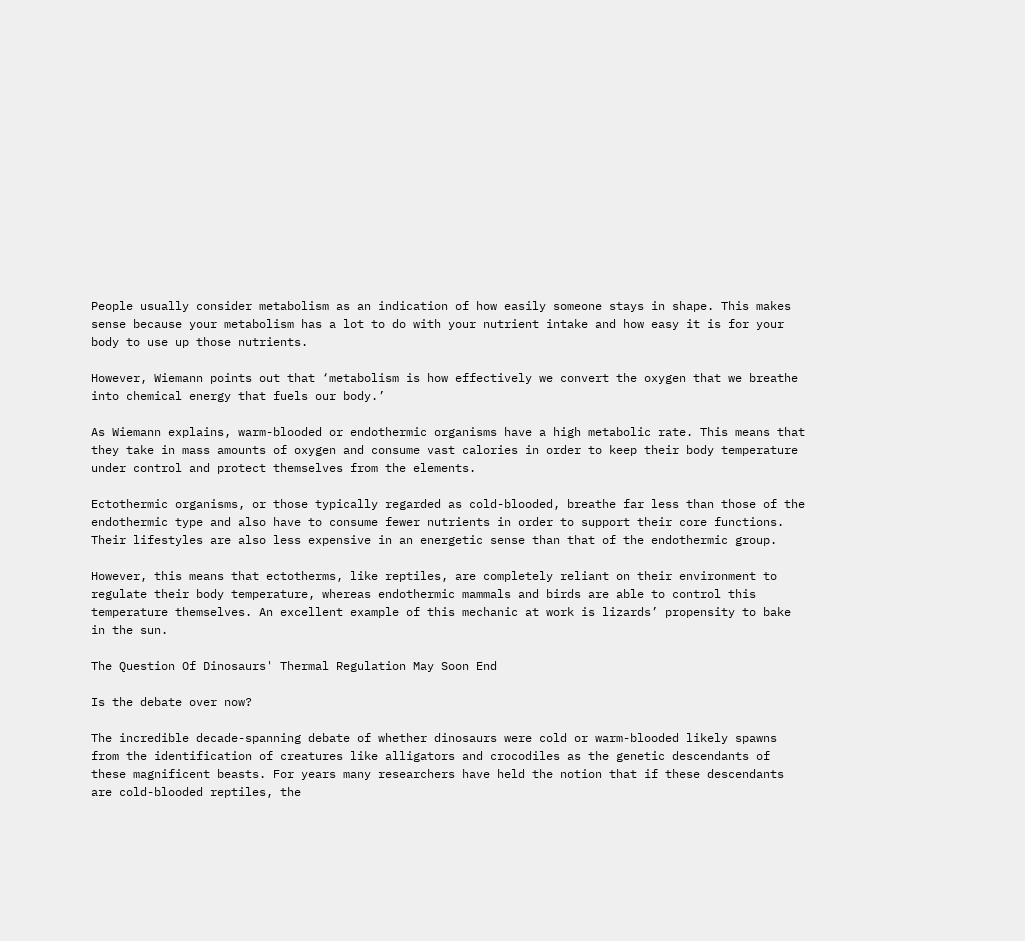People usually consider metabolism as an indication of how easily someone stays in shape. This makes sense because your metabolism has a lot to do with your nutrient intake and how easy it is for your body to use up those nutrients.

However, Wiemann points out that ‘metabolism is how effectively we convert the oxygen that we breathe into chemical energy that fuels our body.’

As Wiemann explains, warm-blooded or endothermic organisms have a high metabolic rate. This means that they take in mass amounts of oxygen and consume vast calories in order to keep their body temperature under control and protect themselves from the elements.

Ectothermic organisms, or those typically regarded as cold-blooded, breathe far less than those of the endothermic type and also have to consume fewer nutrients in order to support their core functions. Their lifestyles are also less expensive in an energetic sense than that of the endothermic group.

However, this means that ectotherms, like reptiles, are completely reliant on their environment to regulate their body temperature, whereas endothermic mammals and birds are able to control this temperature themselves. An excellent example of this mechanic at work is lizards’ propensity to bake in the sun.

The Question Of Dinosaurs' Thermal Regulation May Soon End

Is the debate over now?

The incredible decade-spanning debate of whether dinosaurs were cold or warm-blooded likely spawns from the identification of creatures like alligators and crocodiles as the genetic descendants of these magnificent beasts. For years many researchers have held the notion that if these descendants are cold-blooded reptiles, the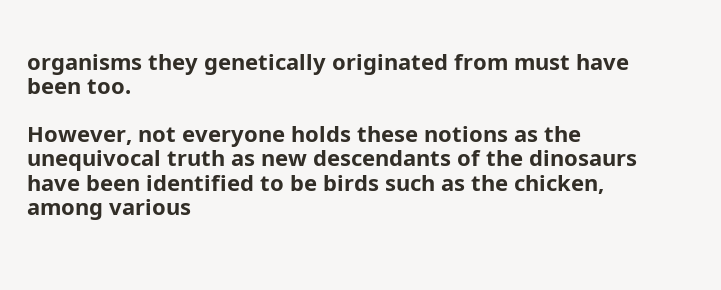organisms they genetically originated from must have been too.

However, not everyone holds these notions as the unequivocal truth as new descendants of the dinosaurs have been identified to be birds such as the chicken, among various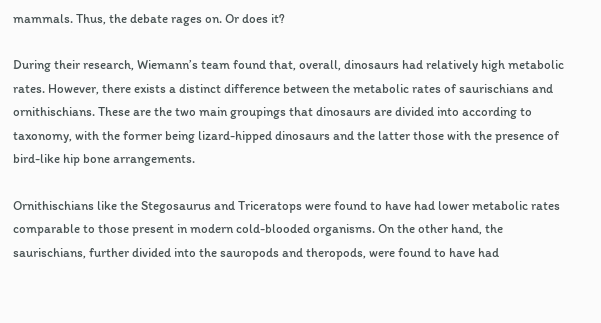mammals. Thus, the debate rages on. Or does it?

During their research, Wiemann’s team found that, overall, dinosaurs had relatively high metabolic rates. However, there exists a distinct difference between the metabolic rates of saurischians and ornithischians. These are the two main groupings that dinosaurs are divided into according to taxonomy, with the former being lizard-hipped dinosaurs and the latter those with the presence of bird-like hip bone arrangements.

Ornithischians like the Stegosaurus and Triceratops were found to have had lower metabolic rates comparable to those present in modern cold-blooded organisms. On the other hand, the saurischians, further divided into the sauropods and theropods, were found to have had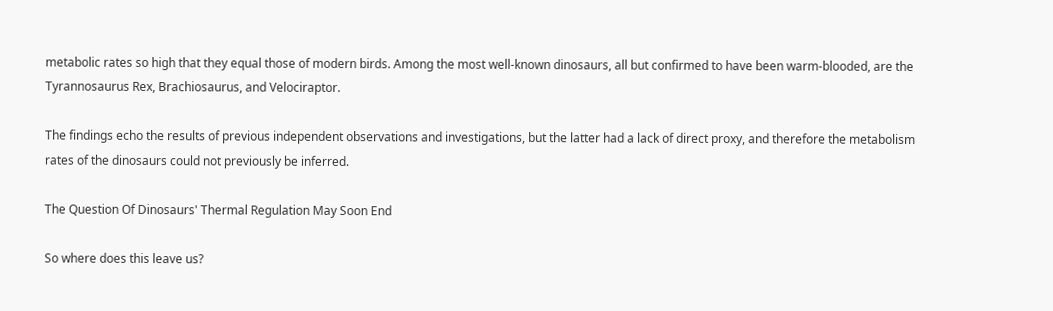metabolic rates so high that they equal those of modern birds. Among the most well-known dinosaurs, all but confirmed to have been warm-blooded, are the Tyrannosaurus Rex, Brachiosaurus, and Velociraptor.

The findings echo the results of previous independent observations and investigations, but the latter had a lack of direct proxy, and therefore the metabolism rates of the dinosaurs could not previously be inferred.

The Question Of Dinosaurs' Thermal Regulation May Soon End

So where does this leave us?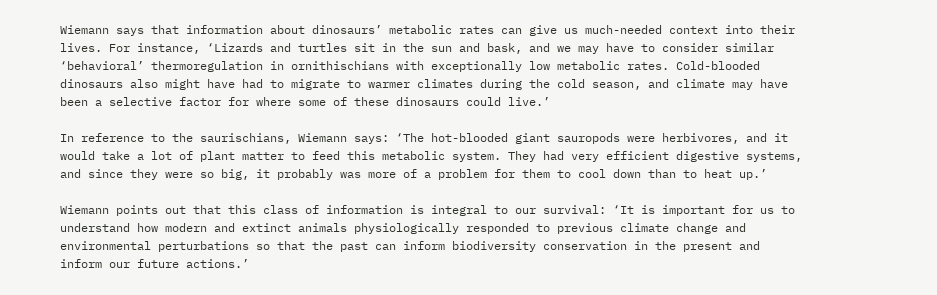Wiemann says that information about dinosaurs’ metabolic rates can give us much-needed context into their lives. For instance, ‘Lizards and turtles sit in the sun and bask, and we may have to consider similar ‘behavioral’ thermoregulation in ornithischians with exceptionally low metabolic rates. Cold-blooded dinosaurs also might have had to migrate to warmer climates during the cold season, and climate may have been a selective factor for where some of these dinosaurs could live.’

In reference to the saurischians, Wiemann says: ‘The hot-blooded giant sauropods were herbivores, and it would take a lot of plant matter to feed this metabolic system. They had very efficient digestive systems, and since they were so big, it probably was more of a problem for them to cool down than to heat up.’

Wiemann points out that this class of information is integral to our survival: ‘It is important for us to understand how modern and extinct animals physiologically responded to previous climate change and environmental perturbations so that the past can inform biodiversity conservation in the present and inform our future actions.’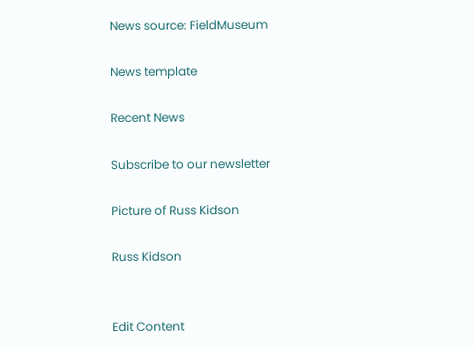News source: FieldMuseum

News template

Recent News

Subscribe to our newsletter

Picture of Russ Kidson

Russ Kidson


Edit Content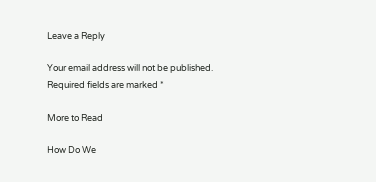Leave a Reply

Your email address will not be published. Required fields are marked *

More to Read

How Do We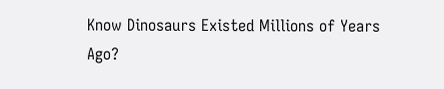Know Dinosaurs Existed Millions of Years Ago?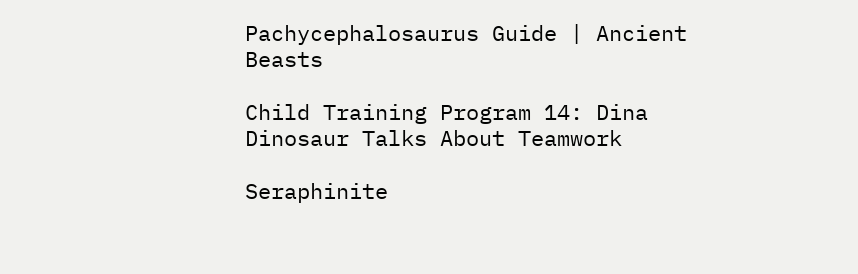Pachycephalosaurus Guide | Ancient Beasts

Child Training Program 14: Dina Dinosaur Talks About Teamwork

Seraphinite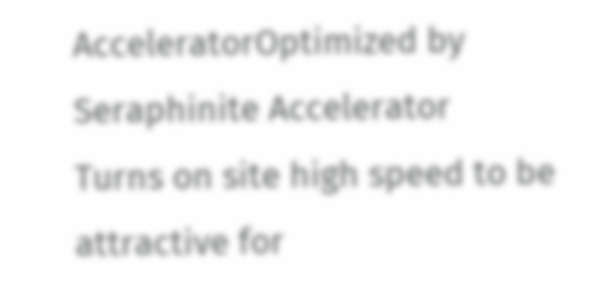AcceleratorOptimized by Seraphinite Accelerator
Turns on site high speed to be attractive for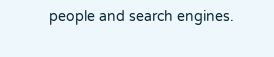people and search engines.